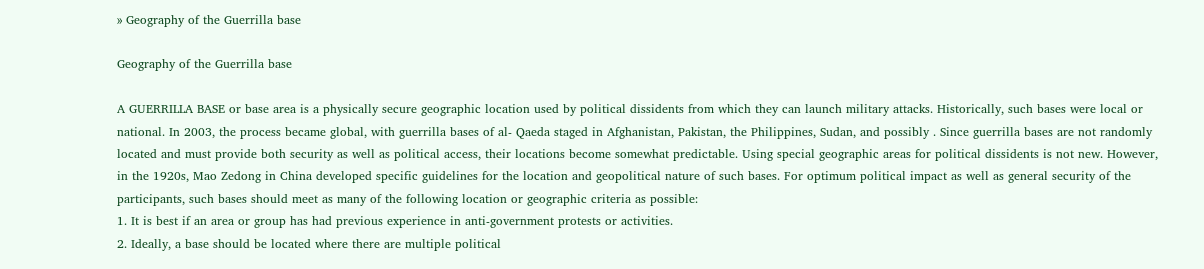» Geography of the Guerrilla base

Geography of the Guerrilla base

A GUERRILLA BASE or base area is a physically secure geographic location used by political dissidents from which they can launch military attacks. Historically, such bases were local or national. In 2003, the process became global, with guerrilla bases of al- Qaeda staged in Afghanistan, Pakistan, the Philippines, Sudan, and possibly . Since guerrilla bases are not randomly located and must provide both security as well as political access, their locations become somewhat predictable. Using special geographic areas for political dissidents is not new. However, in the 1920s, Mao Zedong in China developed specific guidelines for the location and geopolitical nature of such bases. For optimum political impact as well as general security of the participants, such bases should meet as many of the following location or geographic criteria as possible:
1. It is best if an area or group has had previous experience in anti-government protests or activities.
2. Ideally, a base should be located where there are multiple political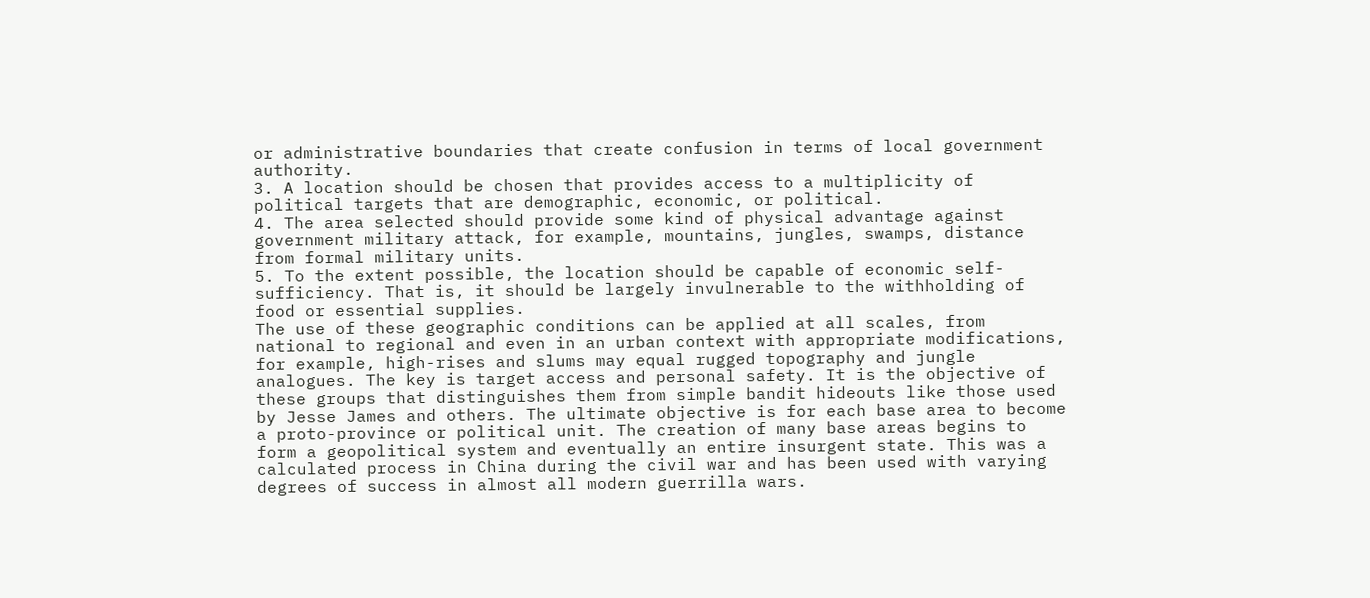or administrative boundaries that create confusion in terms of local government authority.
3. A location should be chosen that provides access to a multiplicity of political targets that are demographic, economic, or political.
4. The area selected should provide some kind of physical advantage against government military attack, for example, mountains, jungles, swamps, distance from formal military units.
5. To the extent possible, the location should be capable of economic self-sufficiency. That is, it should be largely invulnerable to the withholding of food or essential supplies.
The use of these geographic conditions can be applied at all scales, from national to regional and even in an urban context with appropriate modifications, for example, high-rises and slums may equal rugged topography and jungle analogues. The key is target access and personal safety. It is the objective of these groups that distinguishes them from simple bandit hideouts like those used by Jesse James and others. The ultimate objective is for each base area to become a proto-province or political unit. The creation of many base areas begins to form a geopolitical system and eventually an entire insurgent state. This was a calculated process in China during the civil war and has been used with varying degrees of success in almost all modern guerrilla wars.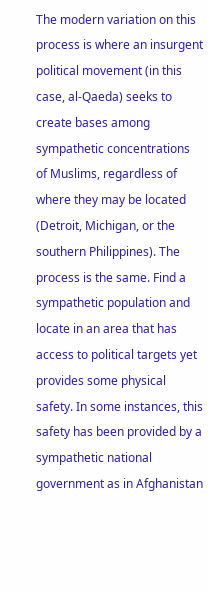The modern variation on this process is where an insurgent political movement (in this case, al-Qaeda) seeks to create bases among sympathetic concentrations of Muslims, regardless of where they may be located (Detroit, Michigan, or the southern Philippines). The process is the same. Find a sympathetic population and locate in an area that has access to political targets yet provides some physical safety. In some instances, this safety has been provided by a sympathetic national government as in Afghanistan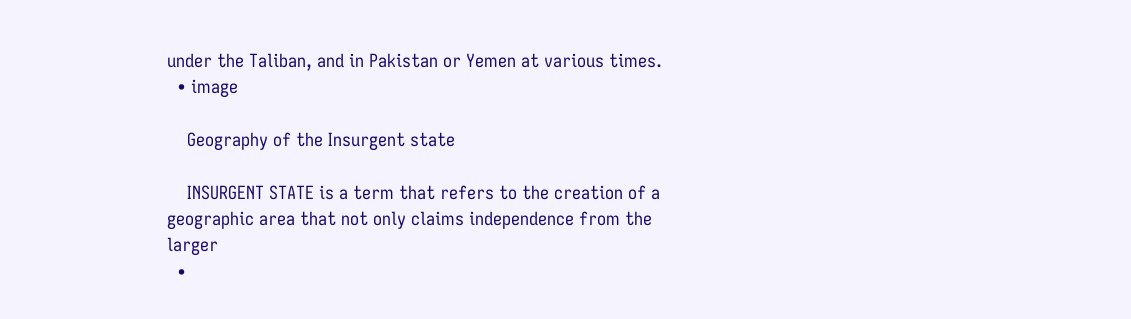under the Taliban, and in Pakistan or Yemen at various times.
  • image

    Geography of the Insurgent state

    INSURGENT STATE is a term that refers to the creation of a geographic area that not only claims independence from the larger
  •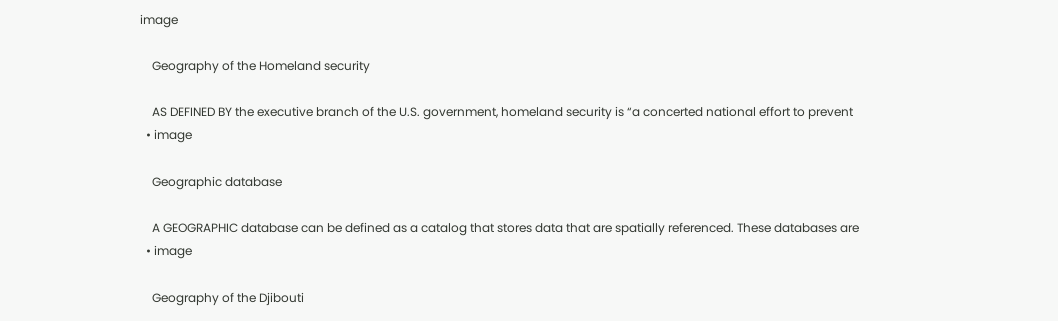image

    Geography of the Homeland security

    AS DEFINED BY the executive branch of the U.S. government, homeland security is “a concerted national effort to prevent
  • image

    Geographic database

    A GEOGRAPHIC database can be defined as a catalog that stores data that are spatially referenced. These databases are
  • image

    Geography of the Djibouti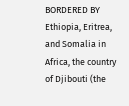BORDERED BY Ethiopia, Eritrea, and Somalia in Africa, the country of Djibouti (the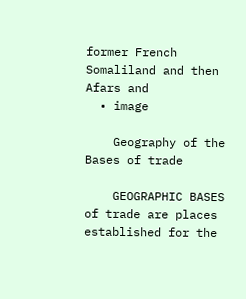former French Somaliland and then Afars and
  • image

    Geography of the Bases of trade

    GEOGRAPHIC BASES of trade are places established for the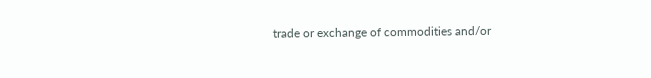trade or exchange of commodities and/or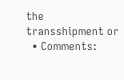the transshipment or
  • Comments: